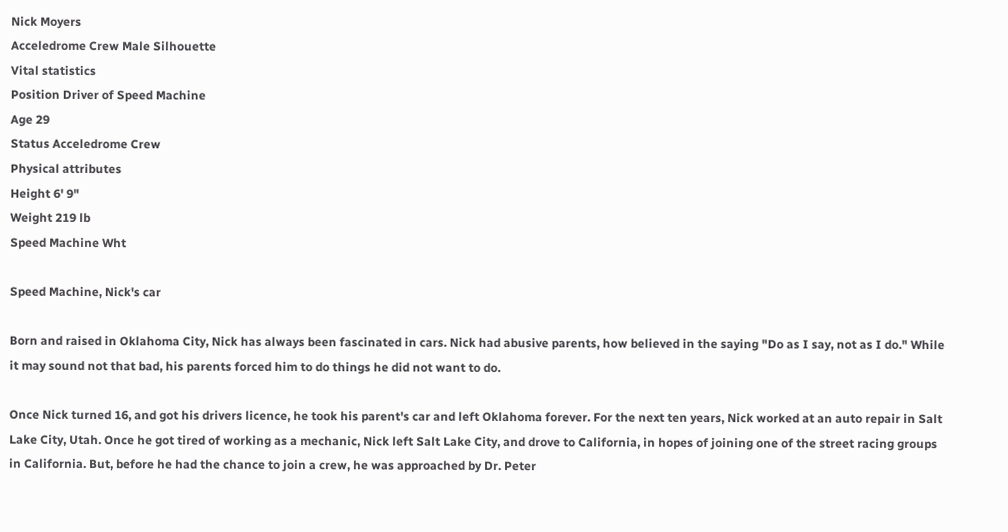Nick Moyers
Acceledrome Crew Male Silhouette
Vital statistics
Position Driver of Speed Machine
Age 29
Status Acceledrome Crew
Physical attributes
Height 6' 9"
Weight 219 lb
Speed Machine Wht

Speed Machine, Nick's car

Born and raised in Oklahoma City, Nick has always been fascinated in cars. Nick had abusive parents, how believed in the saying "Do as I say, not as I do." While it may sound not that bad, his parents forced him to do things he did not want to do.

Once Nick turned 16, and got his drivers licence, he took his parent's car and left Oklahoma forever. For the next ten years, Nick worked at an auto repair in Salt Lake City, Utah. Once he got tired of working as a mechanic, Nick left Salt Lake City, and drove to California, in hopes of joining one of the street racing groups in California. But, before he had the chance to join a crew, he was approached by Dr. Peter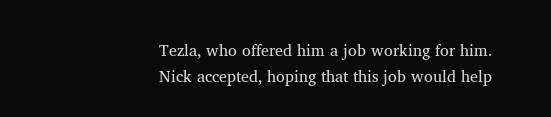Tezla, who offered him a job working for him. Nick accepted, hoping that this job would help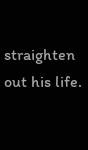straighten out his life.